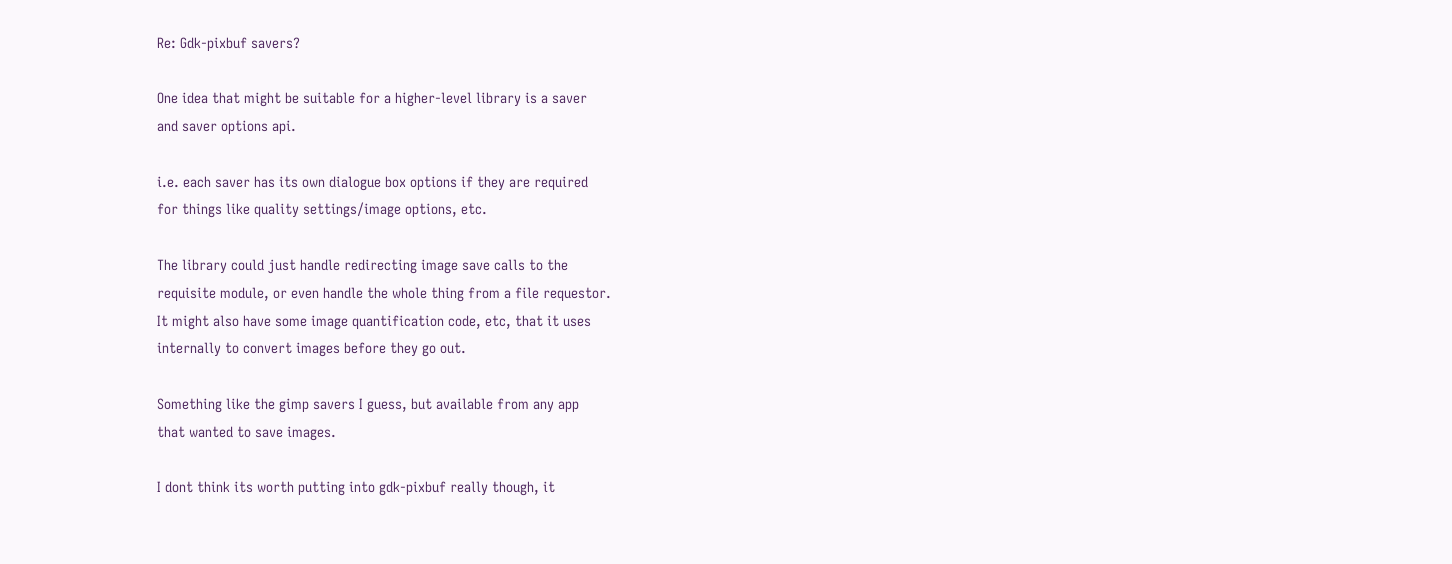Re: Gdk-pixbuf savers?

One idea that might be suitable for a higher-level library is a saver
and saver options api.

i.e. each saver has its own dialogue box options if they are required
for things like quality settings/image options, etc.

The library could just handle redirecting image save calls to the
requisite module, or even handle the whole thing from a file requestor.
It might also have some image quantification code, etc, that it uses
internally to convert images before they go out.

Something like the gimp savers I guess, but available from any app
that wanted to save images.

I dont think its worth putting into gdk-pixbuf really though, it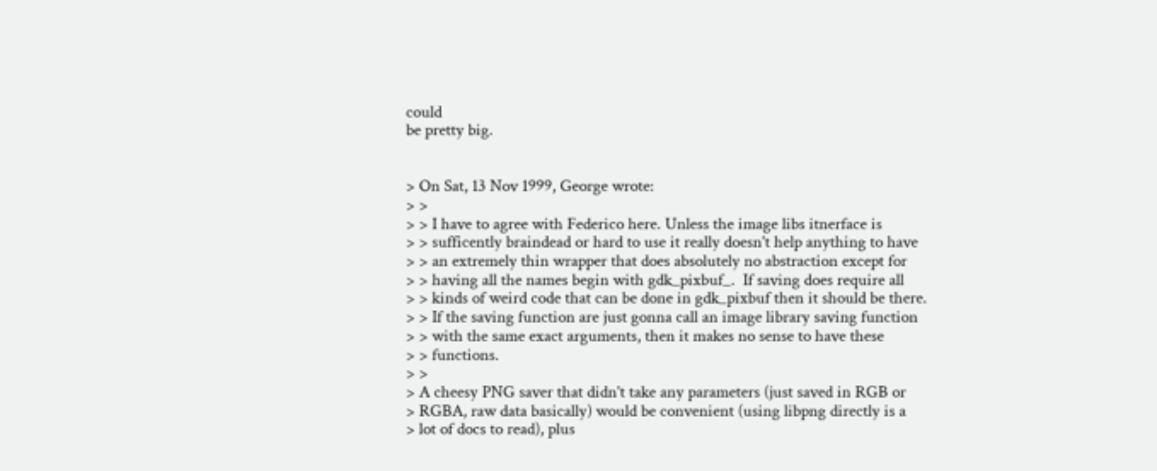could
be pretty big.


> On Sat, 13 Nov 1999, George wrote:
> >
> > I have to agree with Federico here. Unless the image libs itnerface is
> > sufficently braindead or hard to use it really doesn't help anything to have
> > an extremely thin wrapper that does absolutely no abstraction except for
> > having all the names begin with gdk_pixbuf_.  If saving does require all
> > kinds of weird code that can be done in gdk_pixbuf then it should be there.
> > If the saving function are just gonna call an image library saving function
> > with the same exact arguments, then it makes no sense to have these
> > functions.
> >
> A cheesy PNG saver that didn't take any parameters (just saved in RGB or
> RGBA, raw data basically) would be convenient (using libpng directly is a
> lot of docs to read), plus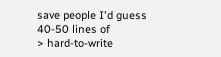save people I'd guess 40-50 lines of
> hard-to-write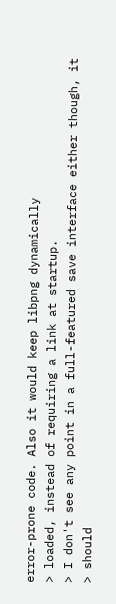error-prone code. Also it would keep libpng dynamically
> loaded, instead of requiring a link at startup.
> I don't see any point in a full-featured save interface either though, it
> should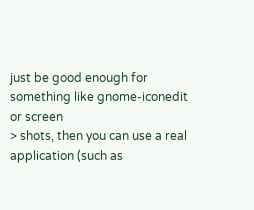just be good enough for something like gnome-iconedit or screen
> shots, then you can use a real application (such as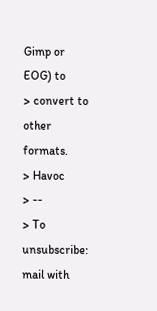Gimp or EOG) to
> convert to other formats.
> Havoc
> --
> To unsubscribe: mail with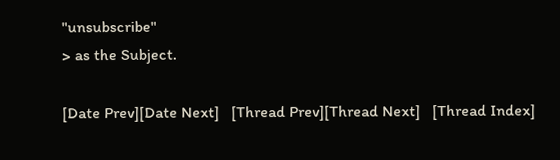"unsubscribe"
> as the Subject.

[Date Prev][Date Next]   [Thread Prev][Thread Next]   [Thread Index]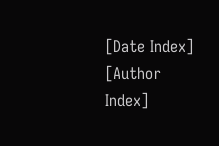[Date Index] [Author Index]